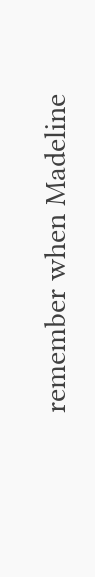remember when Madeline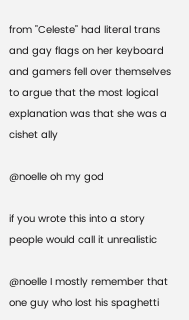from "Celeste" had literal trans and gay flags on her keyboard and gamers fell over themselves to argue that the most logical explanation was that she was a cishet ally

@noelle oh my god

if you wrote this into a story people would call it unrealistic

@noelle I mostly remember that one guy who lost his spaghetti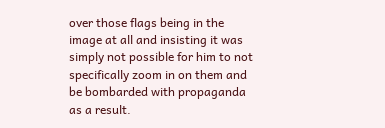over those flags being in the image at all and insisting it was simply not possible for him to not specifically zoom in on them and be bombarded with propaganda as a result.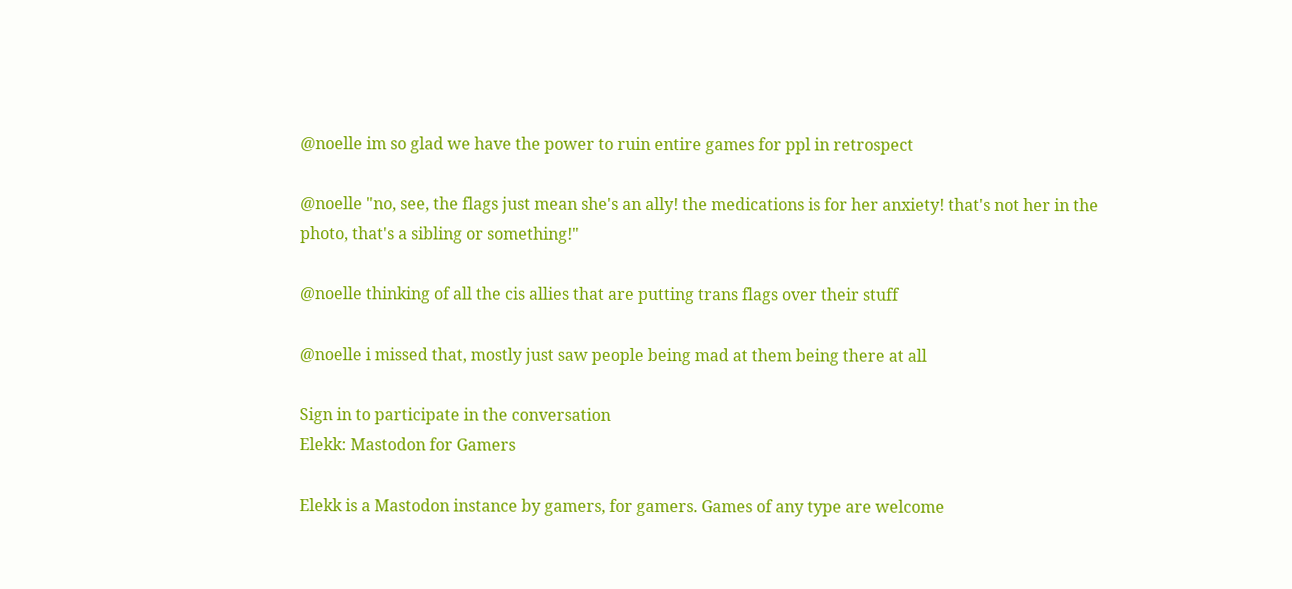@noelle im so glad we have the power to ruin entire games for ppl in retrospect

@noelle "no, see, the flags just mean she's an ally! the medications is for her anxiety! that's not her in the photo, that's a sibling or something!"

@noelle thinking of all the cis allies that are putting trans flags over their stuff

@noelle i missed that, mostly just saw people being mad at them being there at all

Sign in to participate in the conversation
Elekk: Mastodon for Gamers

Elekk is a Mastodon instance by gamers, for gamers. Games of any type are welcome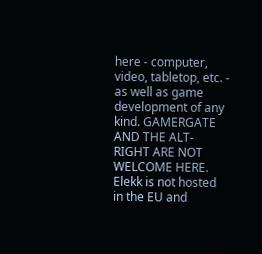here - computer, video, tabletop, etc. - as well as game development of any kind. GAMERGATE AND THE ALT-RIGHT ARE NOT WELCOME HERE. Elekk is not hosted in the EU and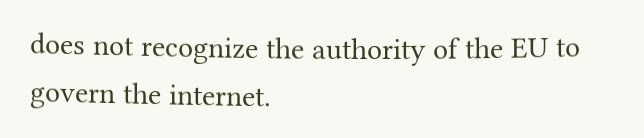does not recognize the authority of the EU to govern the internet.